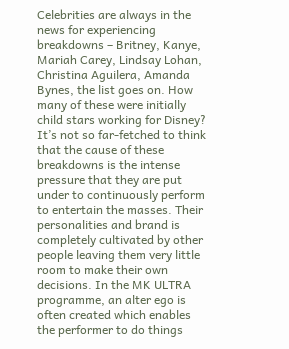Celebrities are always in the news for experiencing breakdowns – Britney, Kanye, Mariah Carey, Lindsay Lohan, Christina Aguilera, Amanda Bynes, the list goes on. How many of these were initially child stars working for Disney? It’s not so far-fetched to think that the cause of these breakdowns is the intense pressure that they are put under to continuously perform to entertain the masses. Their personalities and brand is completely cultivated by other people leaving them very little room to make their own decisions. In the MK ULTRA programme, an alter ego is often created which enables the performer to do things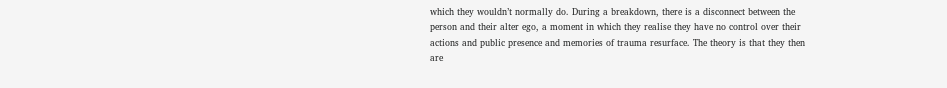which they wouldn’t normally do. During a breakdown, there is a disconnect between the person and their alter ego, a moment in which they realise they have no control over their actions and public presence and memories of trauma resurface. The theory is that they then are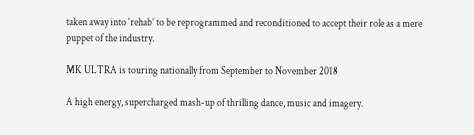taken away into ‘rehab’ to be reprogrammed and reconditioned to accept their role as a mere puppet of the industry.

MK ULTRA is touring nationally from September to November 2018

A high energy, supercharged mash-up of thrilling dance, music and imagery.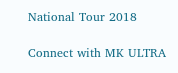National Tour 2018

Connect with MK ULTRA